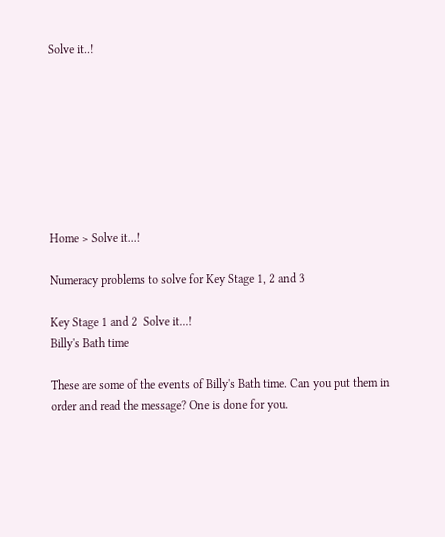Solve it..!








Home > Solve it...!

Numeracy problems to solve for Key Stage 1, 2 and 3

Key Stage 1 and 2  Solve it...!
Billy's Bath time

These are some of the events of Billy's Bath time. Can you put them in order and read the message? One is done for you.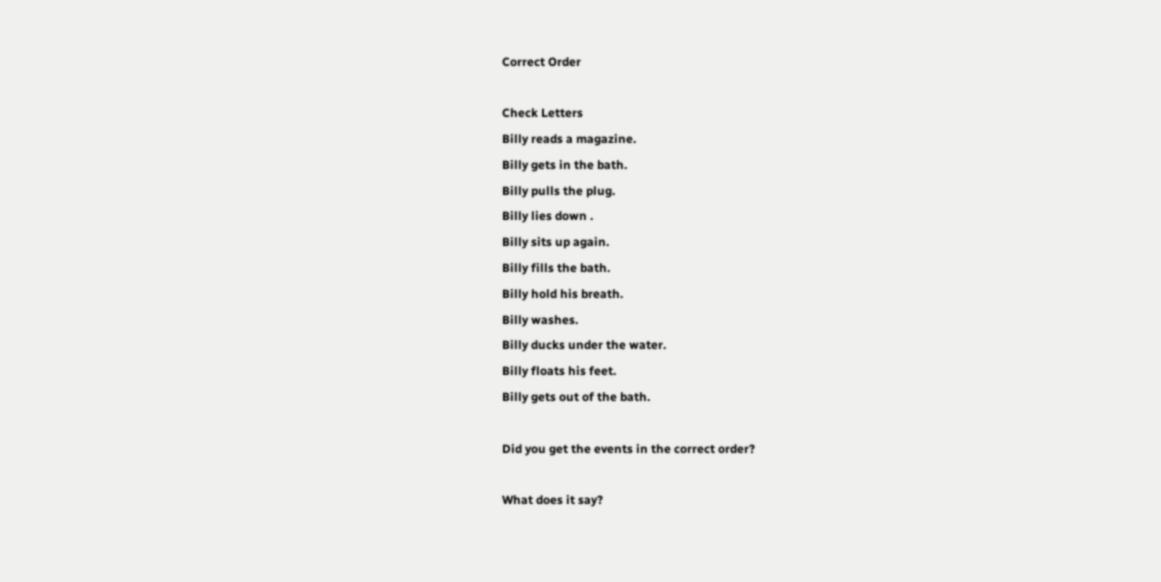Correct Order

Check Letters
Billy reads a magazine.
Billy gets in the bath.
Billy pulls the plug.
Billy lies down .
Billy sits up again.
Billy fills the bath.
Billy hold his breath.
Billy washes.
Billy ducks under the water.
Billy floats his feet.
Billy gets out of the bath.

Did you get the events in the correct order?

What does it say?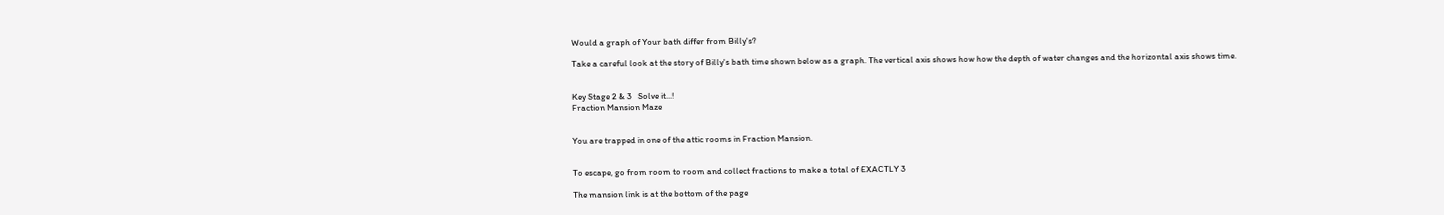Would a graph of Your bath differ from Billy's?

Take a careful look at the story of Billy's bath time shown below as a graph. The vertical axis shows how how the depth of water changes and the horizontal axis shows time.


Key Stage 2 & 3   Solve it...!
Fraction Mansion Maze


You are trapped in one of the attic rooms in Fraction Mansion.


To escape, go from room to room and collect fractions to make a total of EXACTLY 3

The mansion link is at the bottom of the page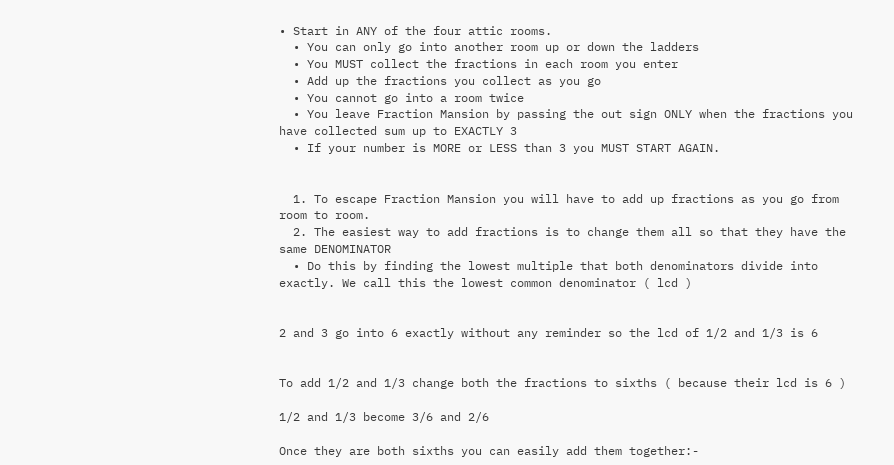• Start in ANY of the four attic rooms.
  • You can only go into another room up or down the ladders
  • You MUST collect the fractions in each room you enter
  • Add up the fractions you collect as you go
  • You cannot go into a room twice
  • You leave Fraction Mansion by passing the out sign ONLY when the fractions you have collected sum up to EXACTLY 3
  • If your number is MORE or LESS than 3 you MUST START AGAIN.


  1. To escape Fraction Mansion you will have to add up fractions as you go from room to room.
  2. The easiest way to add fractions is to change them all so that they have the same DENOMINATOR
  • Do this by finding the lowest multiple that both denominators divide into exactly. We call this the lowest common denominator ( lcd )


2 and 3 go into 6 exactly without any reminder so the lcd of 1/2 and 1/3 is 6


To add 1/2 and 1/3 change both the fractions to sixths ( because their lcd is 6 )

1/2 and 1/3 become 3/6 and 2/6

Once they are both sixths you can easily add them together:-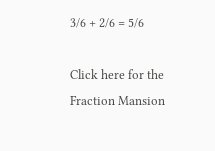3/6 + 2/6 = 5/6

Click here for the Fraction Mansion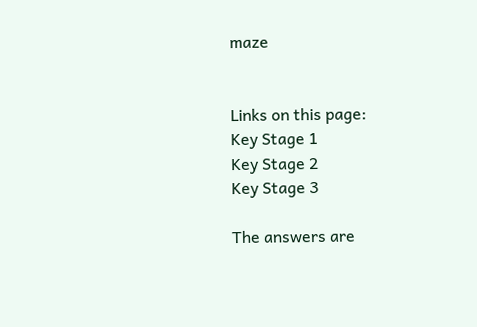maze


Links on this page:
Key Stage 1
Key Stage 2
Key Stage 3

The answers are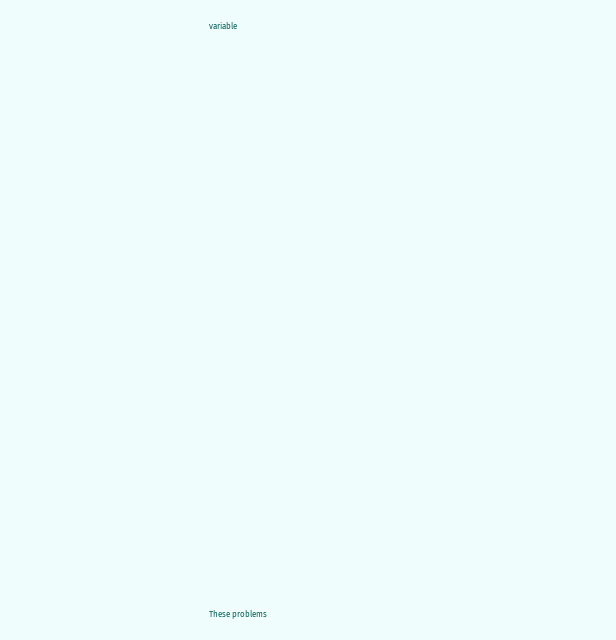variable


































These problems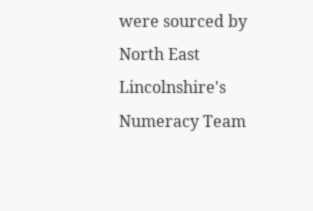were sourced by
North East Lincolnshire's Numeracy Team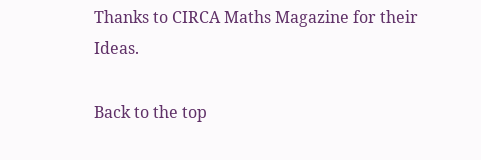Thanks to CIRCA Maths Magazine for their Ideas.

Back to the top